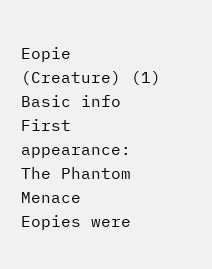Eopie (Creature) (1)
Basic info
First appearance: The Phantom Menace
Eopies were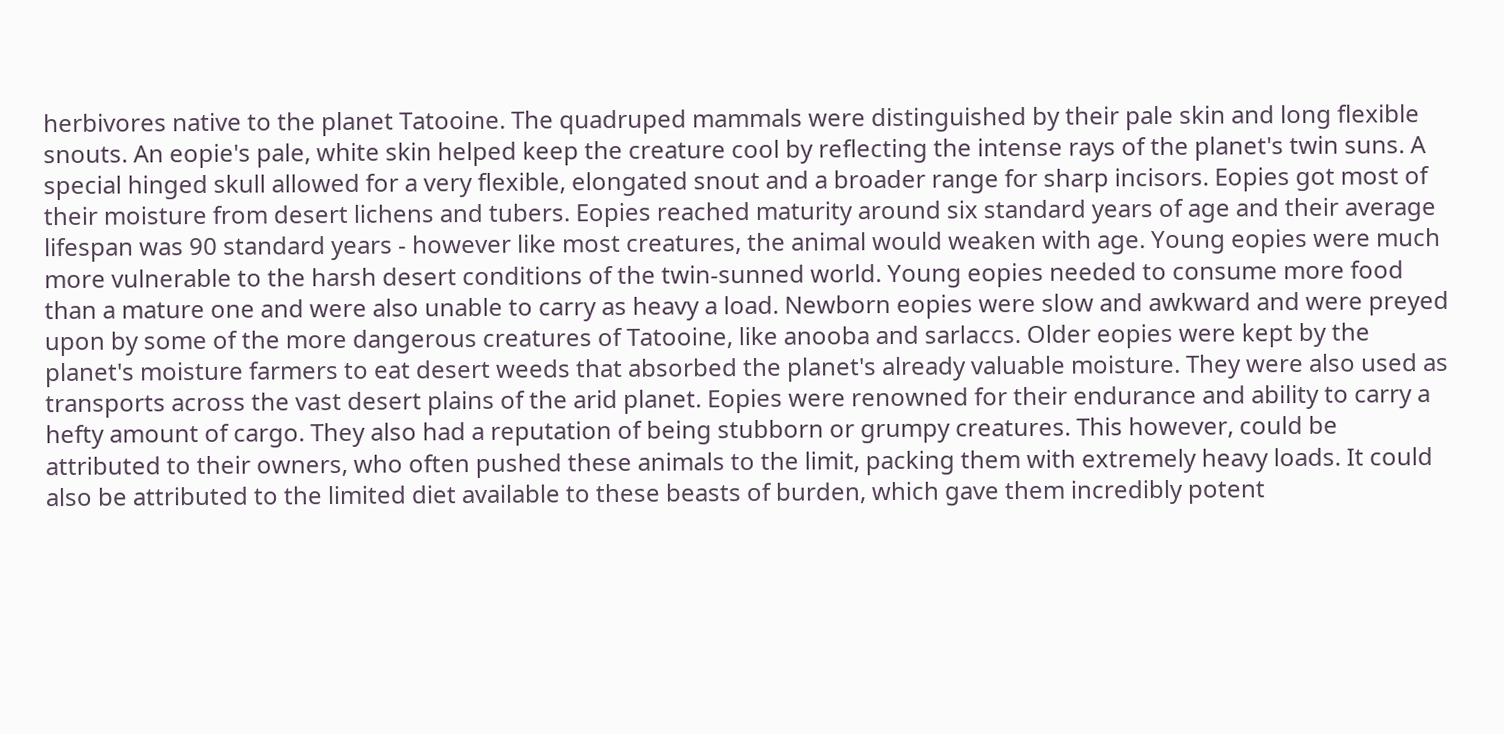herbivores native to the planet Tatooine. The quadruped mammals were distinguished by their pale skin and long flexible snouts. An eopie's pale, white skin helped keep the creature cool by reflecting the intense rays of the planet's twin suns. A special hinged skull allowed for a very flexible, elongated snout and a broader range for sharp incisors. Eopies got most of their moisture from desert lichens and tubers. Eopies reached maturity around six standard years of age and their average lifespan was 90 standard years - however like most creatures, the animal would weaken with age. Young eopies were much more vulnerable to the harsh desert conditions of the twin-sunned world. Young eopies needed to consume more food than a mature one and were also unable to carry as heavy a load. Newborn eopies were slow and awkward and were preyed upon by some of the more dangerous creatures of Tatooine, like anooba and sarlaccs. Older eopies were kept by the planet's moisture farmers to eat desert weeds that absorbed the planet's already valuable moisture. They were also used as transports across the vast desert plains of the arid planet. Eopies were renowned for their endurance and ability to carry a hefty amount of cargo. They also had a reputation of being stubborn or grumpy creatures. This however, could be attributed to their owners, who often pushed these animals to the limit, packing them with extremely heavy loads. It could also be attributed to the limited diet available to these beasts of burden, which gave them incredibly potent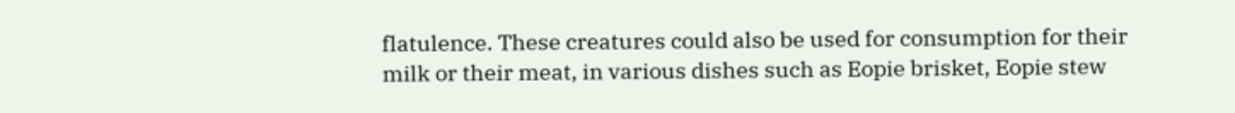flatulence. These creatures could also be used for consumption for their milk or their meat, in various dishes such as Eopie brisket, Eopie stew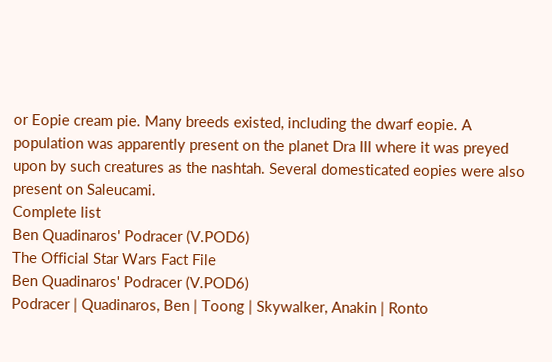or Eopie cream pie. Many breeds existed, including the dwarf eopie. A population was apparently present on the planet Dra III where it was preyed upon by such creatures as the nashtah. Several domesticated eopies were also present on Saleucami.
Complete list
Ben Quadinaros' Podracer (V.POD6)
The Official Star Wars Fact File
Ben Quadinaros' Podracer (V.POD6)
Podracer | Quadinaros, Ben | Toong | Skywalker, Anakin | Ronto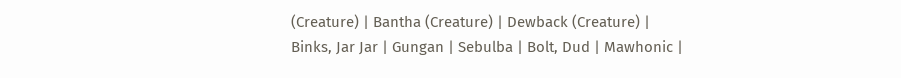(Creature) | Bantha (Creature) | Dewback (Creature) | Binks, Jar Jar | Gungan | Sebulba | Bolt, Dud | Mawhonic |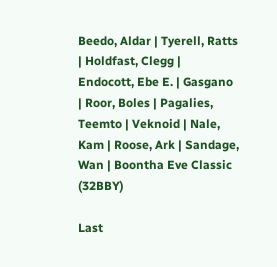Beedo, Aldar | Tyerell, Ratts | Holdfast, Clegg | Endocott, Ebe E. | Gasgano | Roor, Boles | Pagalies, Teemto | Veknoid | Nale, Kam | Roose, Ark | Sandage, Wan | Boontha Eve Classic (32BBY)

Last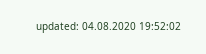updated: 04.08.2020 19:52:02